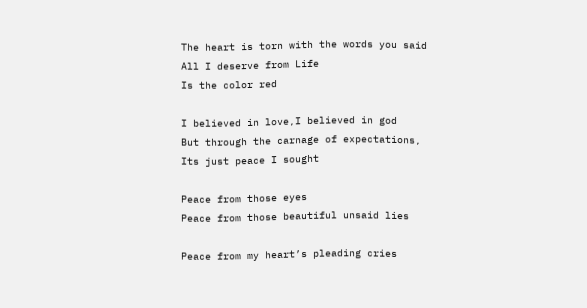The heart is torn with the words you said
All I deserve from Life
Is the color red

I believed in love,I believed in god
But through the carnage of expectations,
Its just peace I sought

Peace from those eyes
Peace from those beautiful unsaid lies

Peace from my heart’s pleading cries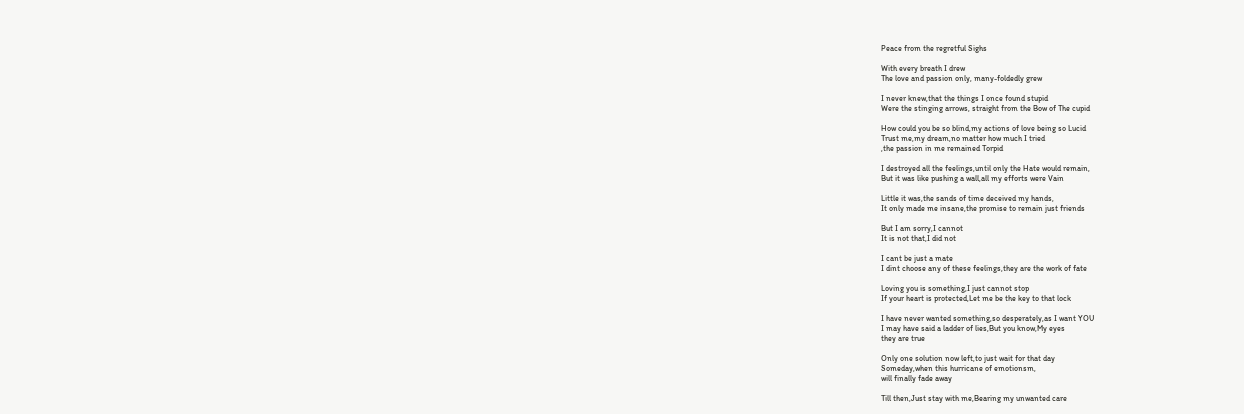Peace from the regretful Sighs

With every breath I drew
The love and passion only, many-foldedly grew

I never knew,that the things I once found stupid
Were the stinging arrows, straight from the Bow of The cupid

How could you be so blind,my actions of love being so Lucid
Trust me,my dream,no matter how much I tried
,the passion in me remained Torpid

I destroyed all the feelings,until only the Hate would remain,
But it was like pushing a wall,all my efforts were Vain

Little it was,the sands of time deceived my hands,
It only made me insane,the promise to remain just friends

But I am sorry,I cannot
It is not that,I did not

I cant be just a mate
I dint choose any of these feelings,they are the work of fate

Loving you is something,I just cannot stop
If your heart is protected,Let me be the key to that lock

I have never wanted something,so desperately,as I want YOU
I may have said a ladder of lies,But you know,My eyes
they are true

Only one solution now left,to just wait for that day
Someday,when this hurricane of emotionsm,
will finally fade away

Till then,Just stay with me,Bearing my unwanted care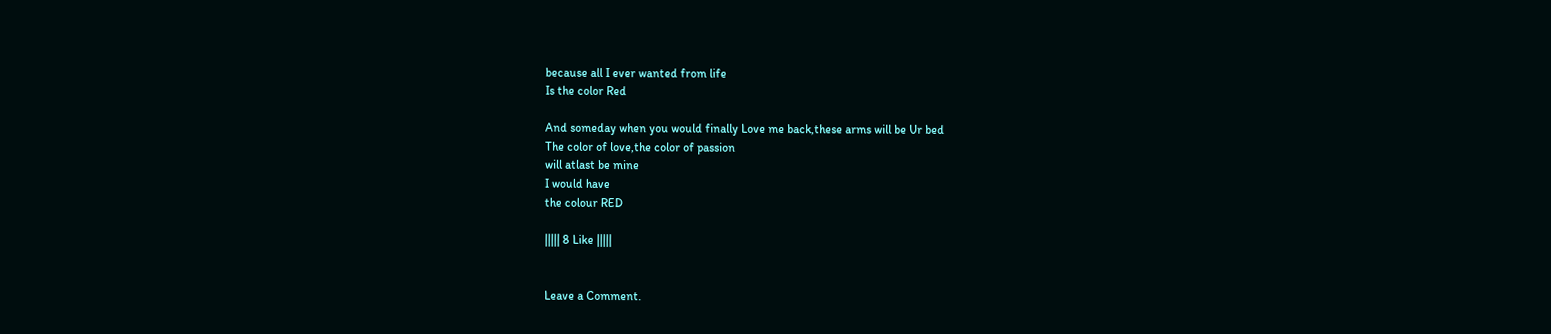because all I ever wanted from life
Is the color Red

And someday when you would finally Love me back,these arms will be Ur bed
The color of love,the color of passion
will atlast be mine
I would have
the colour RED

||||| 8 Like |||||


Leave a Comment.